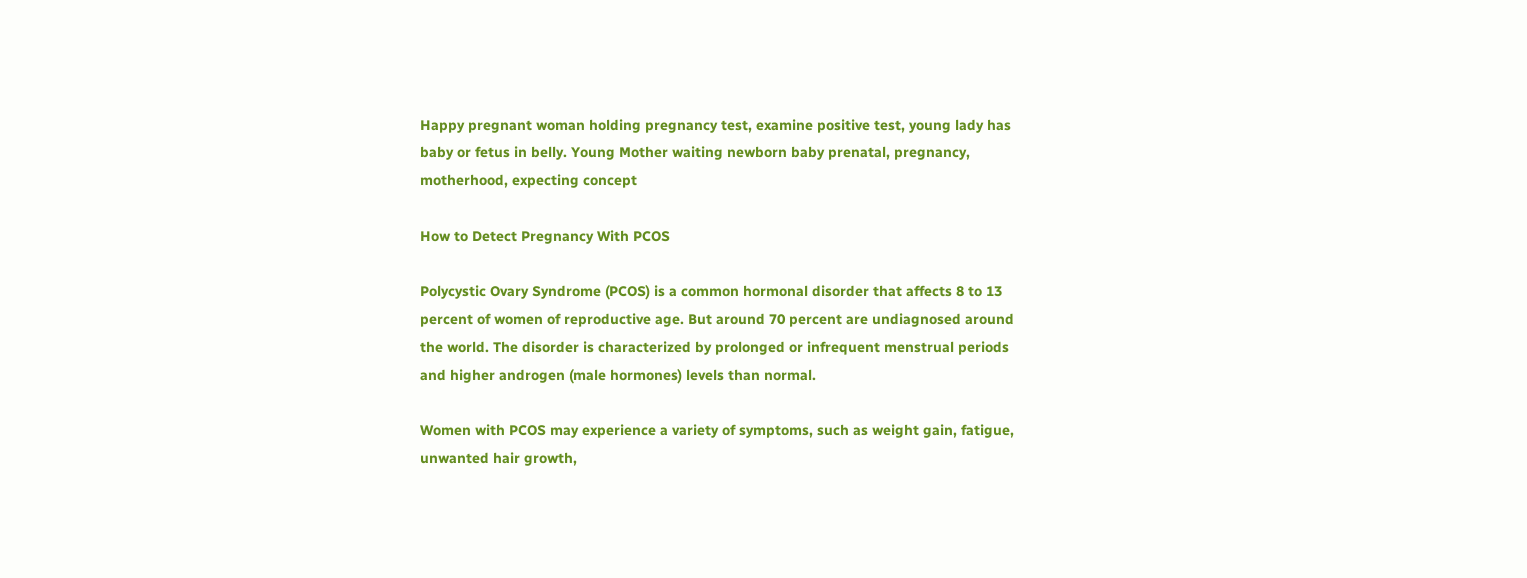Happy pregnant woman holding pregnancy test, examine positive test, young lady has baby or fetus in belly. Young Mother waiting newborn baby prenatal, pregnancy, motherhood, expecting concept

How to Detect Pregnancy With PCOS

Polycystic Ovary Syndrome (PCOS) is a common hormonal disorder that affects 8 to 13 percent of women of reproductive age. But around 70 percent are undiagnosed around the world. The disorder is characterized by prolonged or infrequent menstrual periods and higher androgen (male hormones) levels than normal.

Women with PCOS may experience a variety of symptoms, such as weight gain, fatigue, unwanted hair growth,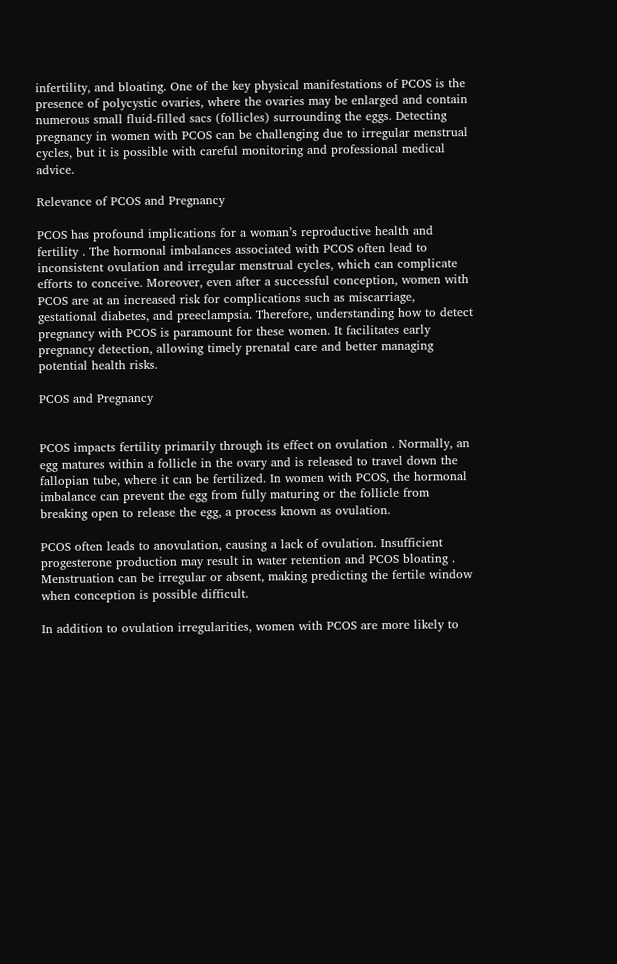infertility, and bloating. One of the key physical manifestations of PCOS is the presence of polycystic ovaries, where the ovaries may be enlarged and contain numerous small fluid-filled sacs (follicles) surrounding the eggs. Detecting pregnancy in women with PCOS can be challenging due to irregular menstrual cycles, but it is possible with careful monitoring and professional medical advice.

Relevance of PCOS and Pregnancy

PCOS has profound implications for a woman’s reproductive health and fertility . The hormonal imbalances associated with PCOS often lead to inconsistent ovulation and irregular menstrual cycles, which can complicate efforts to conceive. Moreover, even after a successful conception, women with PCOS are at an increased risk for complications such as miscarriage, gestational diabetes, and preeclampsia. Therefore, understanding how to detect pregnancy with PCOS is paramount for these women. It facilitates early pregnancy detection, allowing timely prenatal care and better managing potential health risks.

PCOS and Pregnancy


PCOS impacts fertility primarily through its effect on ovulation . Normally, an egg matures within a follicle in the ovary and is released to travel down the fallopian tube, where it can be fertilized. In women with PCOS, the hormonal imbalance can prevent the egg from fully maturing or the follicle from breaking open to release the egg, a process known as ovulation.

PCOS often leads to anovulation, causing a lack of ovulation. Insufficient progesterone production may result in water retention and PCOS bloating . Menstruation can be irregular or absent, making predicting the fertile window when conception is possible difficult.

In addition to ovulation irregularities, women with PCOS are more likely to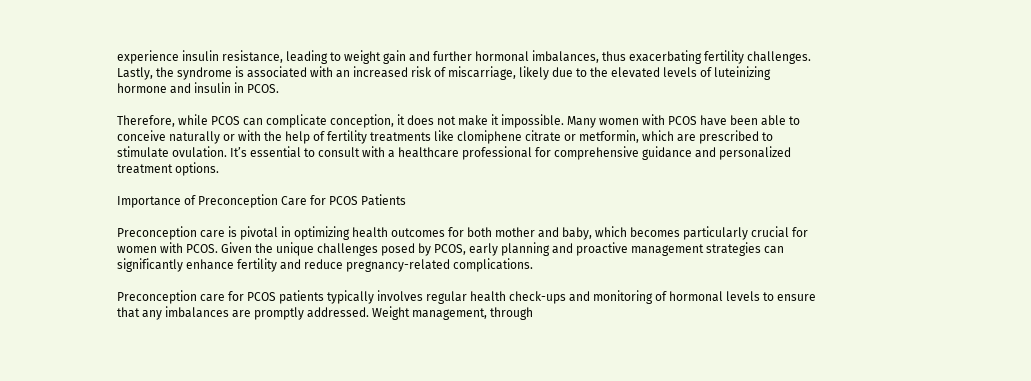experience insulin resistance, leading to weight gain and further hormonal imbalances, thus exacerbating fertility challenges. Lastly, the syndrome is associated with an increased risk of miscarriage, likely due to the elevated levels of luteinizing hormone and insulin in PCOS.

Therefore, while PCOS can complicate conception, it does not make it impossible. Many women with PCOS have been able to conceive naturally or with the help of fertility treatments like clomiphene citrate or metformin, which are prescribed to stimulate ovulation. It’s essential to consult with a healthcare professional for comprehensive guidance and personalized treatment options.

Importance of Preconception Care for PCOS Patients

Preconception care is pivotal in optimizing health outcomes for both mother and baby, which becomes particularly crucial for women with PCOS. Given the unique challenges posed by PCOS, early planning and proactive management strategies can significantly enhance fertility and reduce pregnancy-related complications.

Preconception care for PCOS patients typically involves regular health check-ups and monitoring of hormonal levels to ensure that any imbalances are promptly addressed. Weight management, through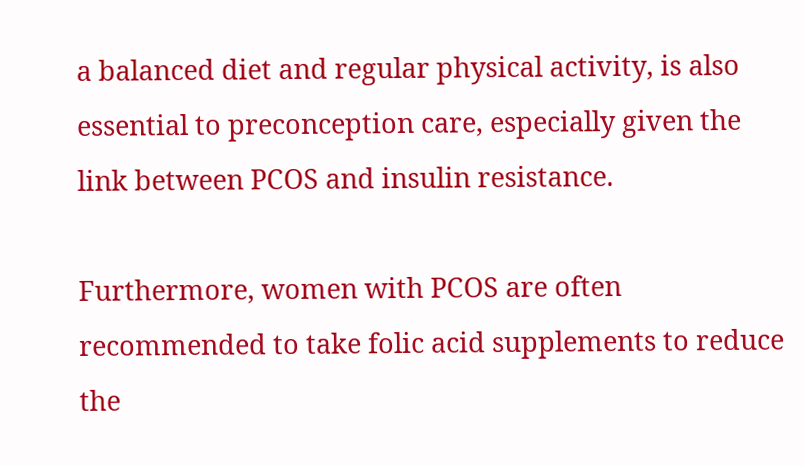a balanced diet and regular physical activity, is also essential to preconception care, especially given the link between PCOS and insulin resistance.

Furthermore, women with PCOS are often recommended to take folic acid supplements to reduce the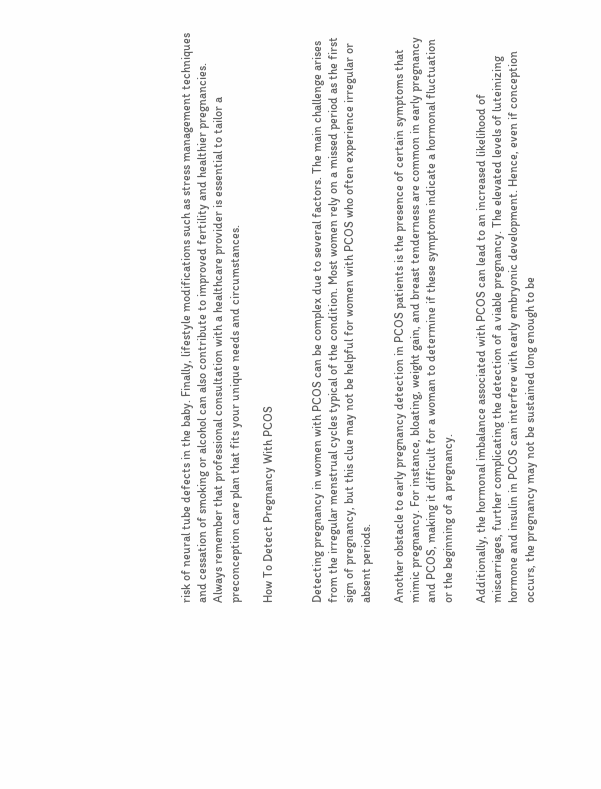risk of neural tube defects in the baby. Finally, lifestyle modifications such as stress management techniques and cessation of smoking or alcohol can also contribute to improved fertility and healthier pregnancies. Always remember that professional consultation with a healthcare provider is essential to tailor a preconception care plan that fits your unique needs and circumstances.

How To Detect Pregnancy With PCOS


Detecting pregnancy in women with PCOS can be complex due to several factors. The main challenge arises from the irregular menstrual cycles typical of the condition. Most women rely on a missed period as the first sign of pregnancy, but this clue may not be helpful for women with PCOS who often experience irregular or absent periods.

Another obstacle to early pregnancy detection in PCOS patients is the presence of certain symptoms that mimic pregnancy. For instance, bloating, weight gain, and breast tenderness are common in early pregnancy and PCOS, making it difficult for a woman to determine if these symptoms indicate a hormonal fluctuation or the beginning of a pregnancy.

Additionally, the hormonal imbalance associated with PCOS can lead to an increased likelihood of miscarriages, further complicating the detection of a viable pregnancy. The elevated levels of luteinizing hormone and insulin in PCOS can interfere with early embryonic development. Hence, even if conception occurs, the pregnancy may not be sustained long enough to be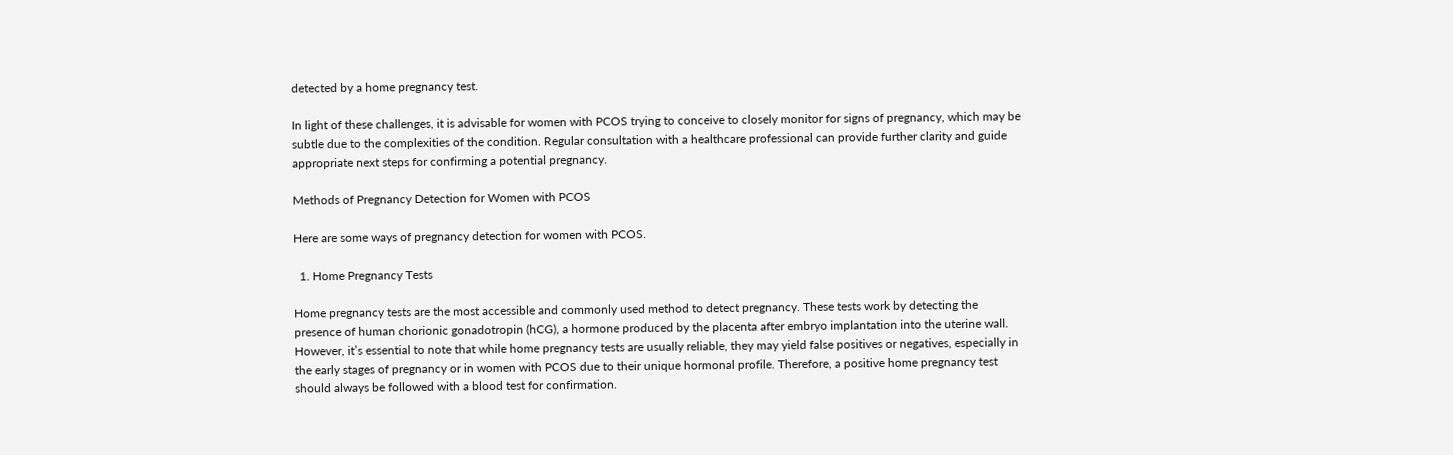detected by a home pregnancy test.

In light of these challenges, it is advisable for women with PCOS trying to conceive to closely monitor for signs of pregnancy, which may be subtle due to the complexities of the condition. Regular consultation with a healthcare professional can provide further clarity and guide appropriate next steps for confirming a potential pregnancy.

Methods of Pregnancy Detection for Women with PCOS

Here are some ways of pregnancy detection for women with PCOS.

  1. Home Pregnancy Tests

Home pregnancy tests are the most accessible and commonly used method to detect pregnancy. These tests work by detecting the presence of human chorionic gonadotropin (hCG), a hormone produced by the placenta after embryo implantation into the uterine wall. However, it’s essential to note that while home pregnancy tests are usually reliable, they may yield false positives or negatives, especially in the early stages of pregnancy or in women with PCOS due to their unique hormonal profile. Therefore, a positive home pregnancy test should always be followed with a blood test for confirmation.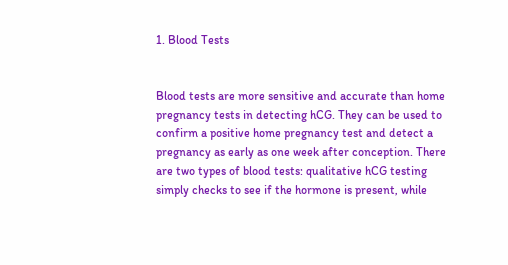1. Blood Tests


Blood tests are more sensitive and accurate than home pregnancy tests in detecting hCG. They can be used to confirm a positive home pregnancy test and detect a pregnancy as early as one week after conception. There are two types of blood tests: qualitative hCG testing simply checks to see if the hormone is present, while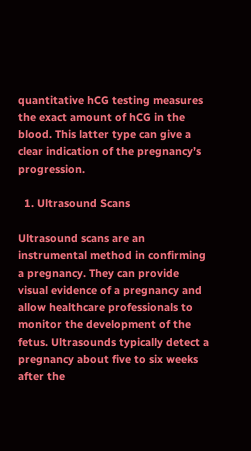quantitative hCG testing measures the exact amount of hCG in the blood. This latter type can give a clear indication of the pregnancy’s progression.

  1. Ultrasound Scans

Ultrasound scans are an instrumental method in confirming a pregnancy. They can provide visual evidence of a pregnancy and allow healthcare professionals to monitor the development of the fetus. Ultrasounds typically detect a pregnancy about five to six weeks after the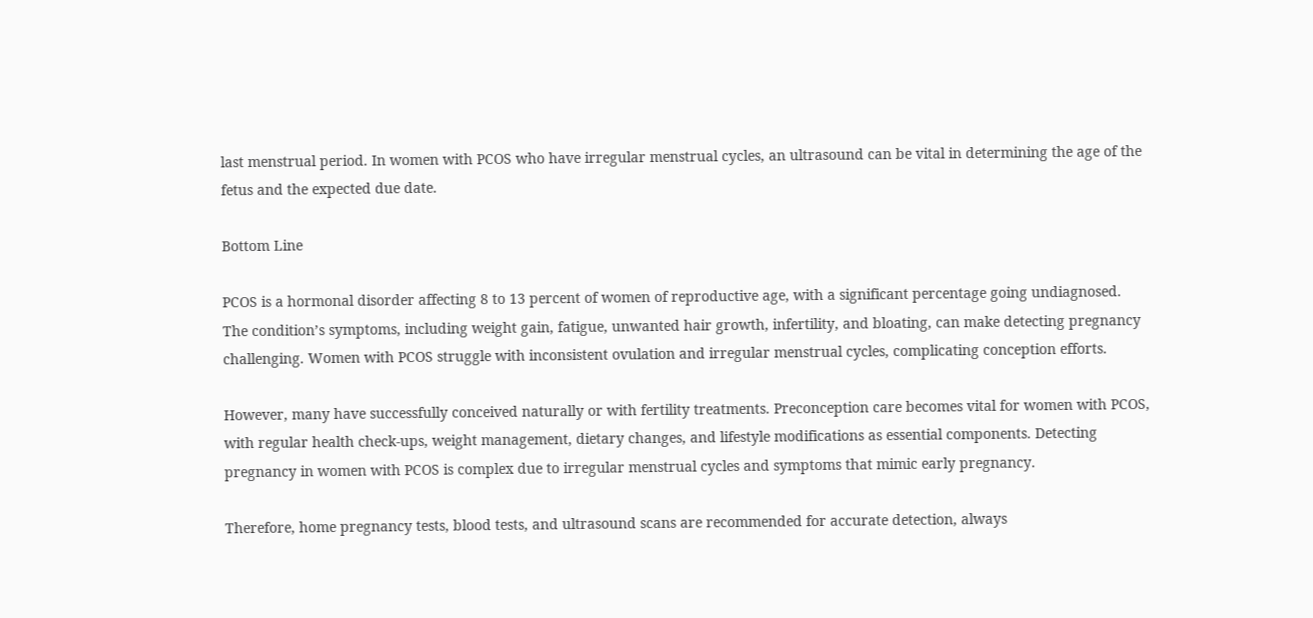last menstrual period. In women with PCOS who have irregular menstrual cycles, an ultrasound can be vital in determining the age of the fetus and the expected due date.

Bottom Line

PCOS is a hormonal disorder affecting 8 to 13 percent of women of reproductive age, with a significant percentage going undiagnosed. The condition’s symptoms, including weight gain, fatigue, unwanted hair growth, infertility, and bloating, can make detecting pregnancy challenging. Women with PCOS struggle with inconsistent ovulation and irregular menstrual cycles, complicating conception efforts.

However, many have successfully conceived naturally or with fertility treatments. Preconception care becomes vital for women with PCOS, with regular health check-ups, weight management, dietary changes, and lifestyle modifications as essential components. Detecting pregnancy in women with PCOS is complex due to irregular menstrual cycles and symptoms that mimic early pregnancy.

Therefore, home pregnancy tests, blood tests, and ultrasound scans are recommended for accurate detection, always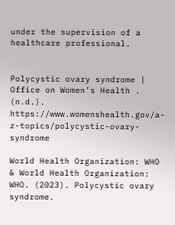under the supervision of a healthcare professional.


Polycystic ovary syndrome | Office on Women’s Health . (n.d.). https://www.womenshealth.gov/a-z-topics/polycystic-ovary-syndrome

World Health Organization: WHO & World Health Organization: WHO. (2023). Polycystic ovary syndrome.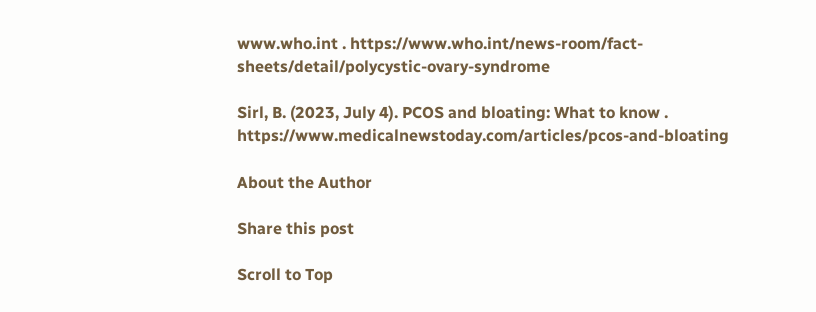www.who.int . https://www.who.int/news-room/fact-sheets/detail/polycystic-ovary-syndrome

Sirl, B. (2023, July 4). PCOS and bloating: What to know . https://www.medicalnewstoday.com/articles/pcos-and-bloating

About the Author

Share this post

Scroll to Top